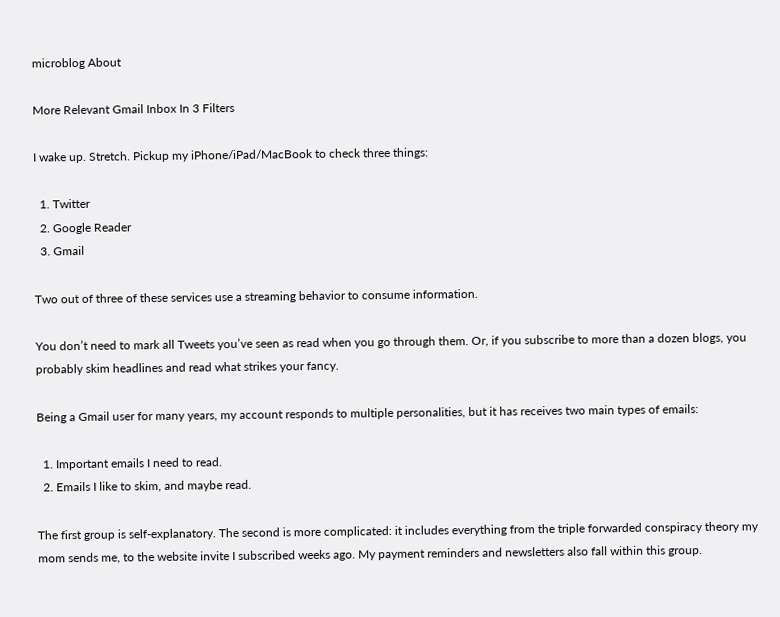microblog About

More Relevant Gmail Inbox In 3 Filters

I wake up. Stretch. Pickup my iPhone/iPad/MacBook to check three things:

  1. Twitter
  2. Google Reader
  3. Gmail

Two out of three of these services use a streaming behavior to consume information.

You don’t need to mark all Tweets you’ve seen as read when you go through them. Or, if you subscribe to more than a dozen blogs, you probably skim headlines and read what strikes your fancy.

Being a Gmail user for many years, my account responds to multiple personalities, but it has receives two main types of emails:

  1. Important emails I need to read.
  2. Emails I like to skim, and maybe read.

The first group is self-explanatory. The second is more complicated: it includes everything from the triple forwarded conspiracy theory my mom sends me, to the website invite I subscribed weeks ago. My payment reminders and newsletters also fall within this group.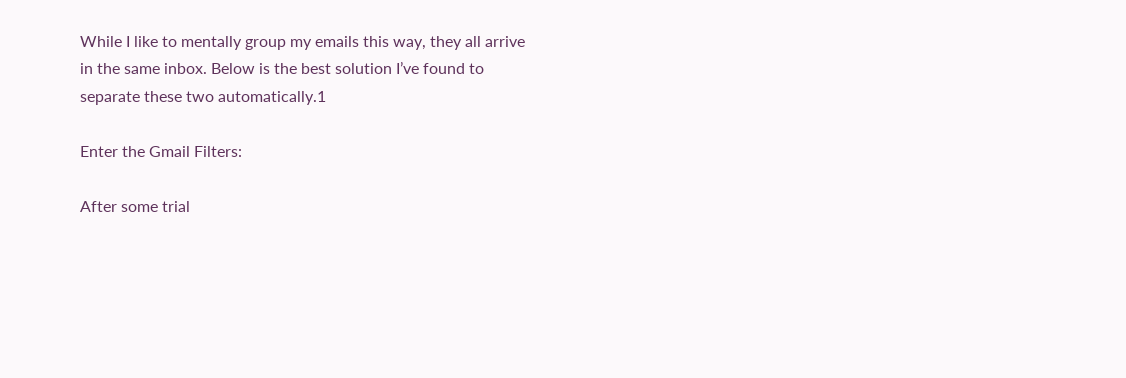While I like to mentally group my emails this way, they all arrive in the same inbox. Below is the best solution I’ve found to separate these two automatically.1

Enter the Gmail Filters:

After some trial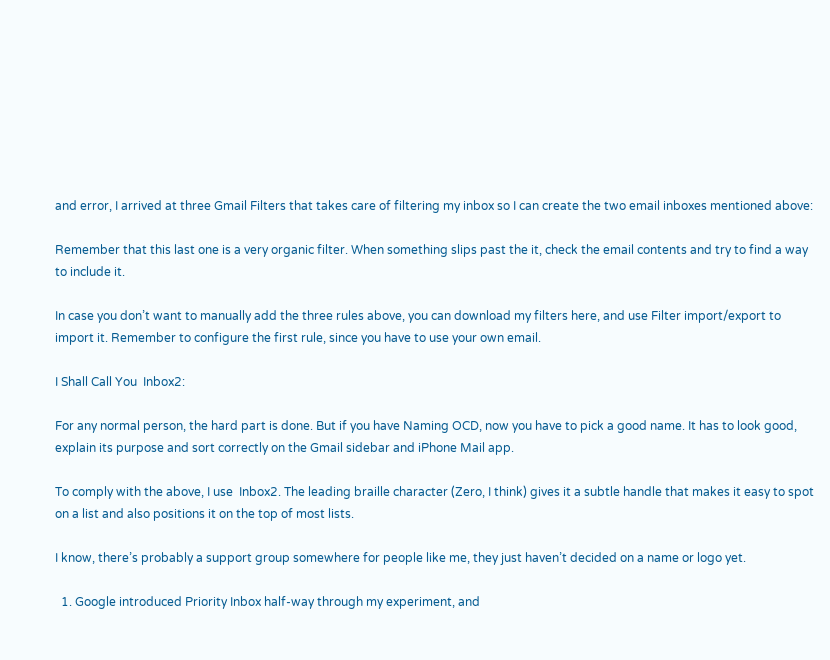and error, I arrived at three Gmail Filters that takes care of filtering my inbox so I can create the two email inboxes mentioned above:

Remember that this last one is a very organic filter. When something slips past the it, check the email contents and try to find a way to include it.

In case you don’t want to manually add the three rules above, you can download my filters here, and use Filter import/export to import it. Remember to configure the first rule, since you have to use your own email.

I Shall Call You  Inbox2:

For any normal person, the hard part is done. But if you have Naming OCD, now you have to pick a good name. It has to look good, explain its purpose and sort correctly on the Gmail sidebar and iPhone Mail app.

To comply with the above, I use  Inbox2. The leading braille character (Zero, I think) gives it a subtle handle that makes it easy to spot on a list and also positions it on the top of most lists.

I know, there’s probably a support group somewhere for people like me, they just haven’t decided on a name or logo yet.

  1. Google introduced Priority Inbox half-way through my experiment, and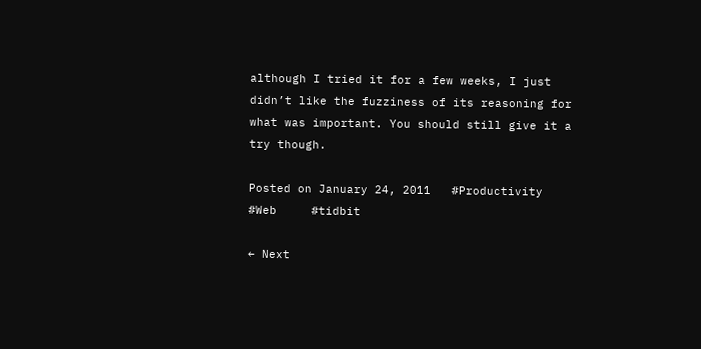although I tried it for a few weeks, I just didn’t like the fuzziness of its reasoning for what was important. You should still give it a try though.

Posted on January 24, 2011   #Productivity     #Web     #tidbit

← Next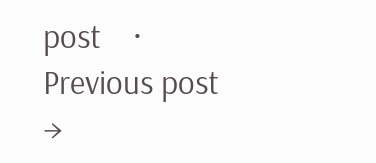post    ·    Previous post →